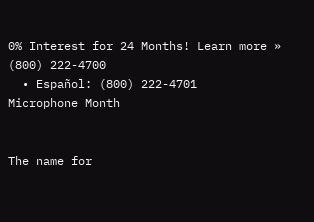0% Interest for 24 Months! Learn more »
(800) 222-4700
  • Español: (800) 222-4701
Microphone Month


The name for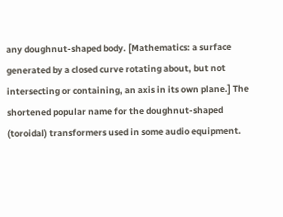any doughnut-shaped body. [Mathematics: a surface generated by a closed curve rotating about, but not intersecting or containing, an axis in its own plane.] The shortened popular name for the doughnut-shaped (toroidal) transformers used in some audio equipment.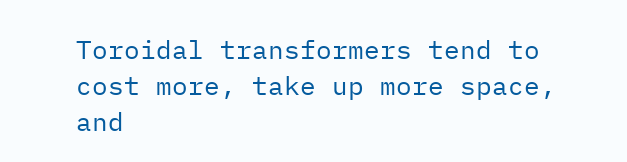Toroidal transformers tend to cost more, take up more space, and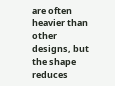are often heavier than other designs, but the shape reduces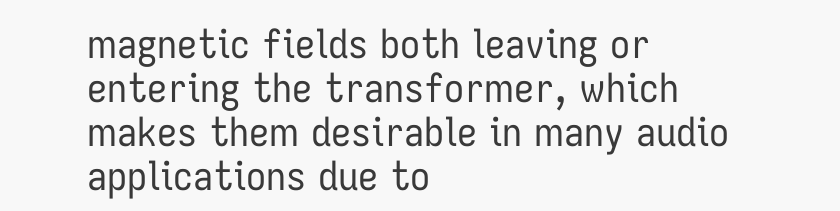magnetic fields both leaving or entering the transformer, which makes them desirable in many audio applications due to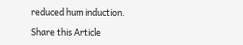reduced hum induction.

Share this Article